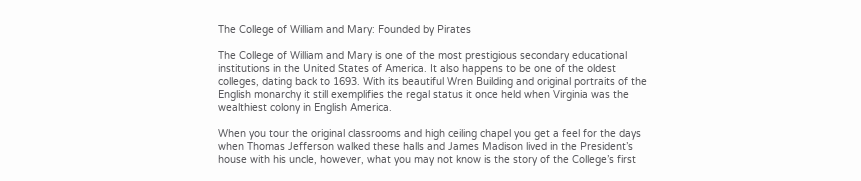The College of William and Mary: Founded by Pirates

The College of William and Mary is one of the most prestigious secondary educational institutions in the United States of America. It also happens to be one of the oldest colleges, dating back to 1693. With its beautiful Wren Building and original portraits of the English monarchy it still exemplifies the regal status it once held when Virginia was the wealthiest colony in English America.

When you tour the original classrooms and high ceiling chapel you get a feel for the days when Thomas Jefferson walked these halls and James Madison lived in the President’s house with his uncle, however, what you may not know is the story of the College’s first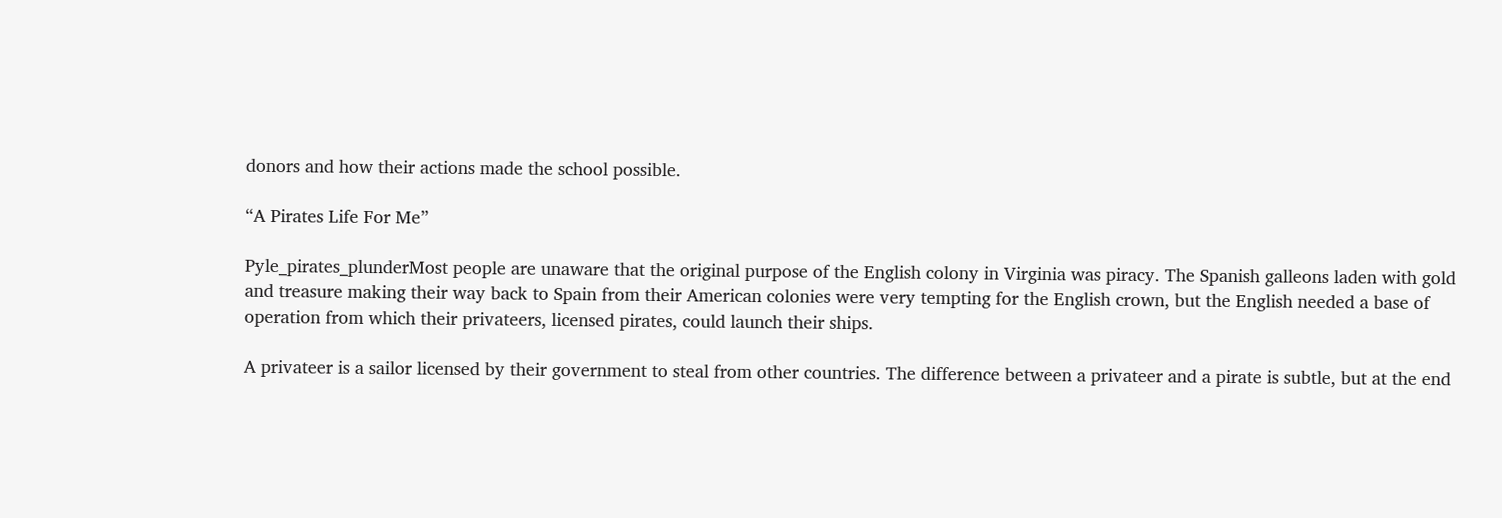donors and how their actions made the school possible.

“A Pirates Life For Me”

Pyle_pirates_plunderMost people are unaware that the original purpose of the English colony in Virginia was piracy. The Spanish galleons laden with gold and treasure making their way back to Spain from their American colonies were very tempting for the English crown, but the English needed a base of operation from which their privateers, licensed pirates, could launch their ships.

A privateer is a sailor licensed by their government to steal from other countries. The difference between a privateer and a pirate is subtle, but at the end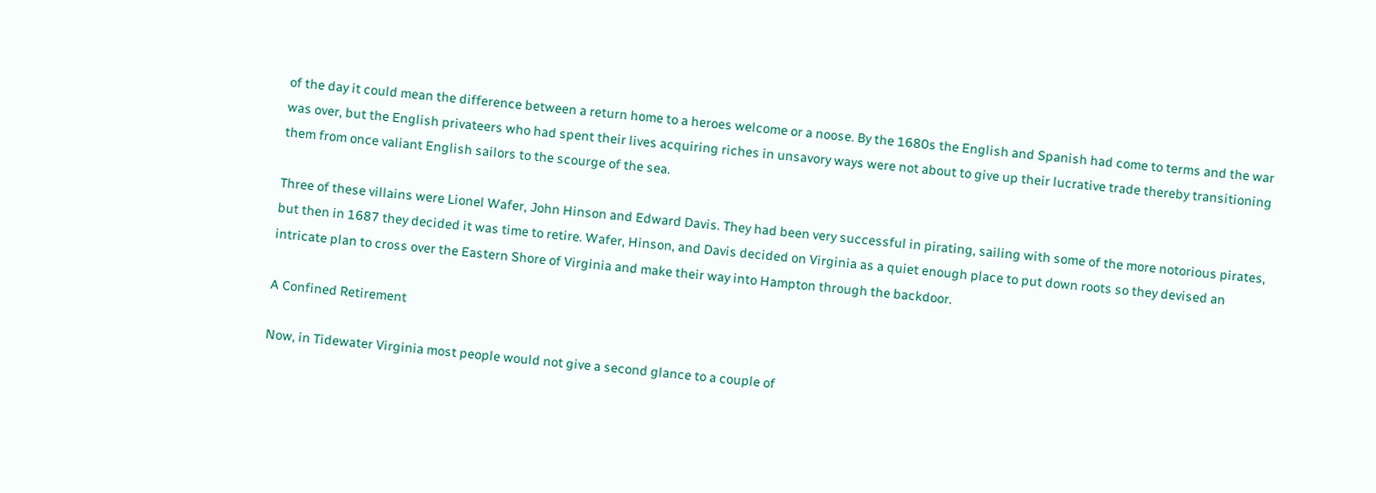of the day it could mean the difference between a return home to a heroes welcome or a noose. By the 1680s the English and Spanish had come to terms and the war was over, but the English privateers who had spent their lives acquiring riches in unsavory ways were not about to give up their lucrative trade thereby transitioning them from once valiant English sailors to the scourge of the sea.

Three of these villains were Lionel Wafer, John Hinson and Edward Davis. They had been very successful in pirating, sailing with some of the more notorious pirates, but then in 1687 they decided it was time to retire. Wafer, Hinson, and Davis decided on Virginia as a quiet enough place to put down roots so they devised an intricate plan to cross over the Eastern Shore of Virginia and make their way into Hampton through the backdoor.

A Confined Retirement

Now, in Tidewater Virginia most people would not give a second glance to a couple of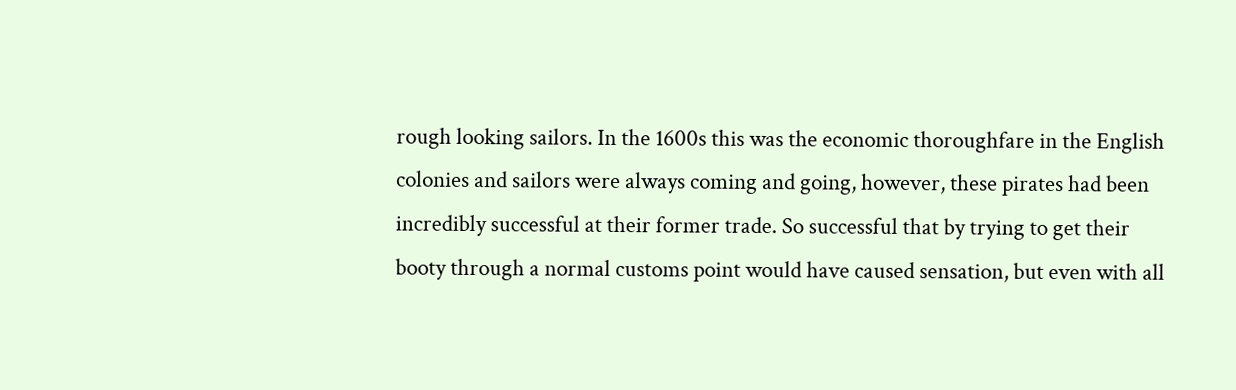rough looking sailors. In the 1600s this was the economic thoroughfare in the English colonies and sailors were always coming and going, however, these pirates had been incredibly successful at their former trade. So successful that by trying to get their booty through a normal customs point would have caused sensation, but even with all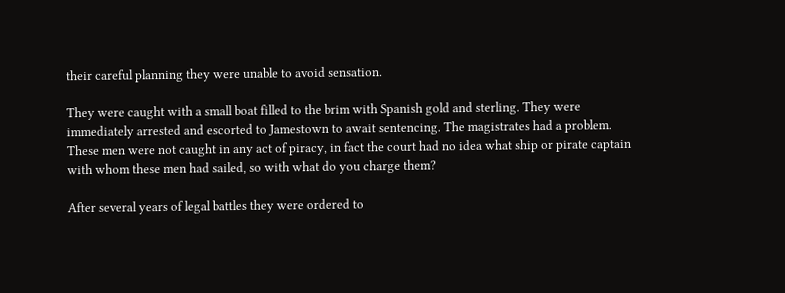their careful planning they were unable to avoid sensation.

They were caught with a small boat filled to the brim with Spanish gold and sterling. They were immediately arrested and escorted to Jamestown to await sentencing. The magistrates had a problem. These men were not caught in any act of piracy, in fact the court had no idea what ship or pirate captain with whom these men had sailed, so with what do you charge them?

After several years of legal battles they were ordered to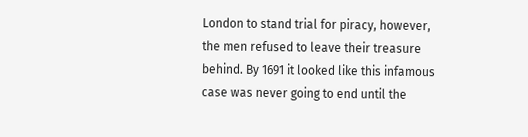London to stand trial for piracy, however, the men refused to leave their treasure behind. By 1691 it looked like this infamous case was never going to end until the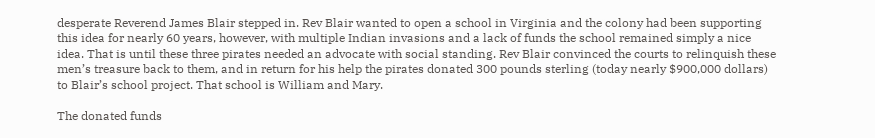desperate Reverend James Blair stepped in. Rev Blair wanted to open a school in Virginia and the colony had been supporting this idea for nearly 60 years, however, with multiple Indian invasions and a lack of funds the school remained simply a nice idea. That is until these three pirates needed an advocate with social standing. Rev Blair convinced the courts to relinquish these men’s treasure back to them, and in return for his help the pirates donated 300 pounds sterling (today nearly $900,000 dollars) to Blair’s school project. That school is William and Mary.

The donated funds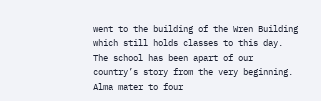went to the building of the Wren Building which still holds classes to this day. The school has been apart of our country’s story from the very beginning. Alma mater to four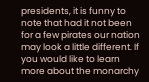presidents, it is funny to note that had it not been for a few pirates our nation may look a little different. If you would like to learn more about the monarchy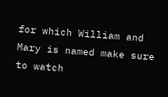for which William and Mary is named make sure to watch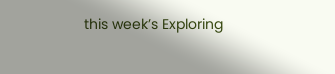this week’s Exploring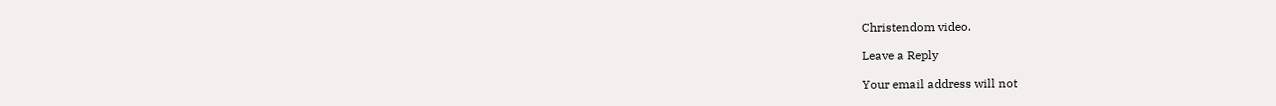Christendom video.

Leave a Reply

Your email address will not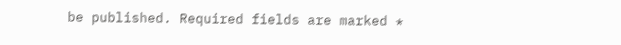be published. Required fields are marked *